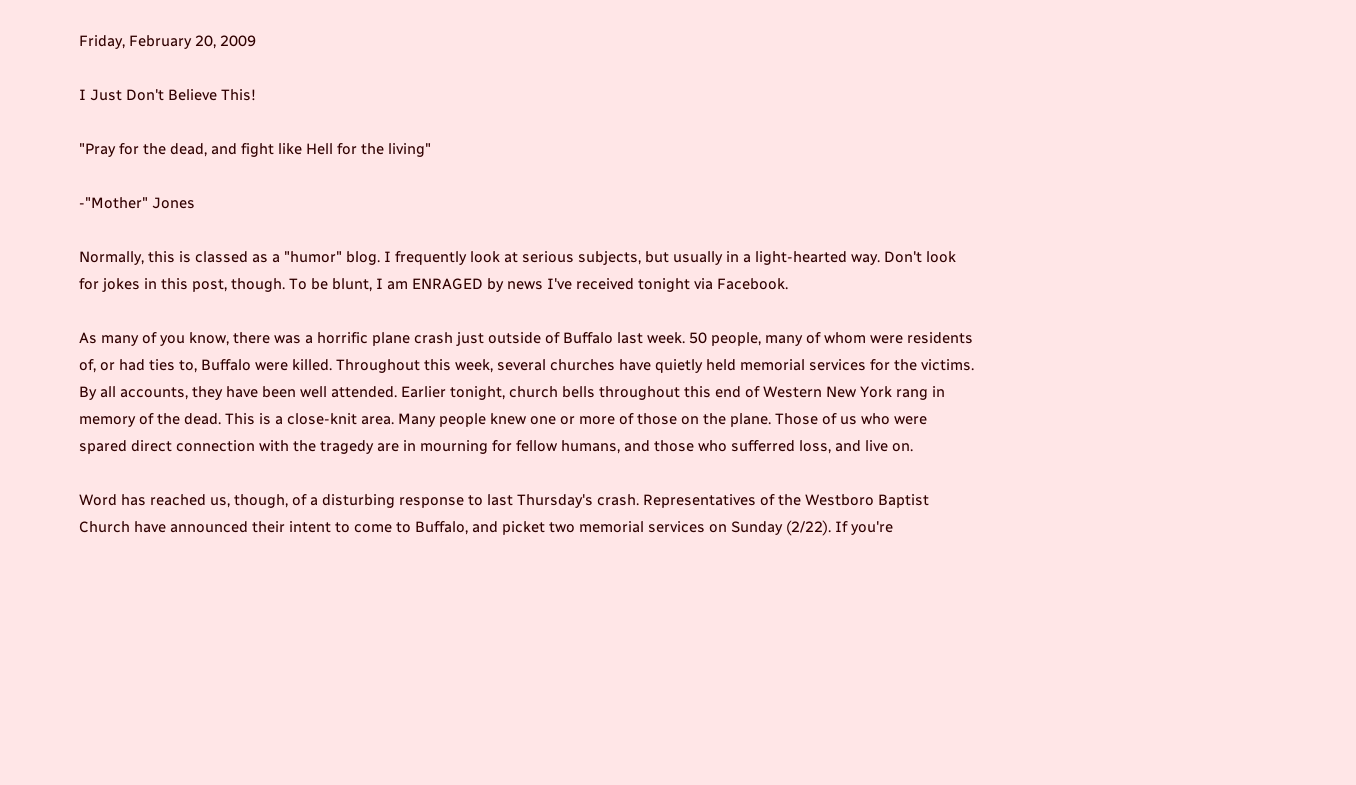Friday, February 20, 2009

I Just Don't Believe This!

"Pray for the dead, and fight like Hell for the living"

-"Mother" Jones

Normally, this is classed as a "humor" blog. I frequently look at serious subjects, but usually in a light-hearted way. Don't look for jokes in this post, though. To be blunt, I am ENRAGED by news I've received tonight via Facebook.

As many of you know, there was a horrific plane crash just outside of Buffalo last week. 50 people, many of whom were residents of, or had ties to, Buffalo were killed. Throughout this week, several churches have quietly held memorial services for the victims. By all accounts, they have been well attended. Earlier tonight, church bells throughout this end of Western New York rang in memory of the dead. This is a close-knit area. Many people knew one or more of those on the plane. Those of us who were spared direct connection with the tragedy are in mourning for fellow humans, and those who sufferred loss, and live on.

Word has reached us, though, of a disturbing response to last Thursday's crash. Representatives of the Westboro Baptist Church have announced their intent to come to Buffalo, and picket two memorial services on Sunday (2/22). If you're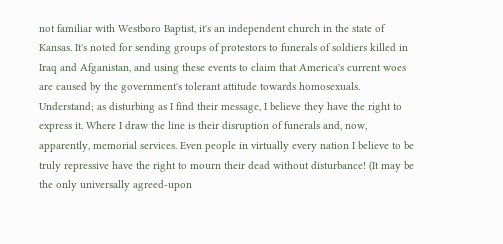not familiar with Westboro Baptist, it's an independent church in the state of Kansas. It's noted for sending groups of protestors to funerals of soldiers killed in Iraq and Afganistan, and using these events to claim that America's current woes are caused by the government's tolerant attitude towards homosexuals. Understand; as disturbing as I find their message, I believe they have the right to express it. Where I draw the line is their disruption of funerals and, now, apparently, memorial services. Even people in virtually every nation I believe to be truly repressive have the right to mourn their dead without disturbance! (It may be the only universally agreed-upon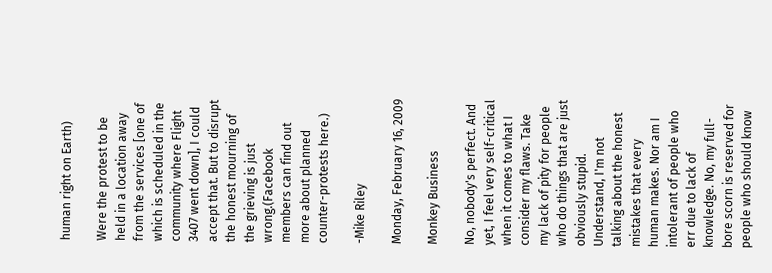human right on Earth)

Were the protest to be held in a location away from the services [one of which is scheduled in the community where Flight 3407 went down], I could accept that. But to disrupt the honest mourning of the grieving is just wrong.(Facebook members can find out more about planned counter-protests here.)

-Mike Riley

Monday, February 16, 2009

Monkey Business

No, nobody's perfect. And yet, I feel very self-critical when it comes to what I consider my flaws. Take my lack of pity for people who do things that are just obviously stupid. Understand, I'm not talking about the honest mistakes that every human makes. Nor am I intolerant of people who err due to lack of knowledge. No, my full-bore scorn is reserved for people who should know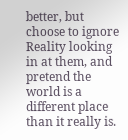better, but choose to ignore Reality looking in at them, and pretend the world is a different place than it really is.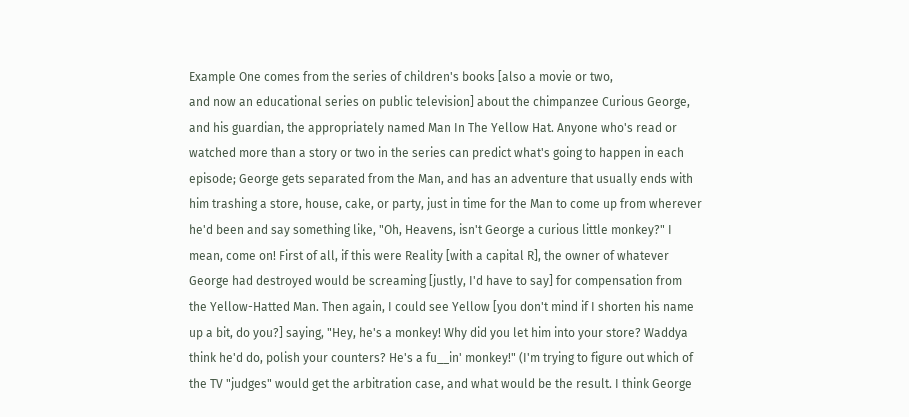Example One comes from the series of children's books [also a movie or two,
and now an educational series on public television] about the chimpanzee Curious George, and his guardian, the appropriately named Man In The Yellow Hat. Anyone who's read or watched more than a story or two in the series can predict what's going to happen in each episode; George gets separated from the Man, and has an adventure that usually ends with him trashing a store, house, cake, or party, just in time for the Man to come up from wherever he'd been and say something like, "Oh, Heavens, isn't George a curious little monkey?" I mean, come on! First of all, if this were Reality [with a capital R], the owner of whatever George had destroyed would be screaming [justly, I'd have to say] for compensation from the Yellow-Hatted Man. Then again, I could see Yellow [you don't mind if I shorten his name up a bit, do you?] saying, "Hey, he's a monkey! Why did you let him into your store? Waddya think he'd do, polish your counters? He's a fu__in' monkey!" (I'm trying to figure out which of the TV "judges" would get the arbitration case, and what would be the result. I think George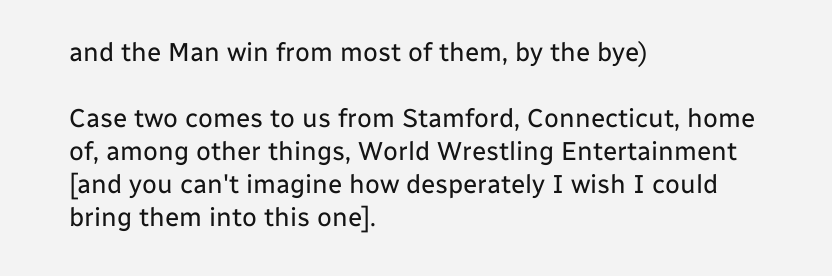and the Man win from most of them, by the bye)

Case two comes to us from Stamford, Connecticut, home of, among other things, World Wrestling Entertainment [and you can't imagine how desperately I wish I could bring them into this one].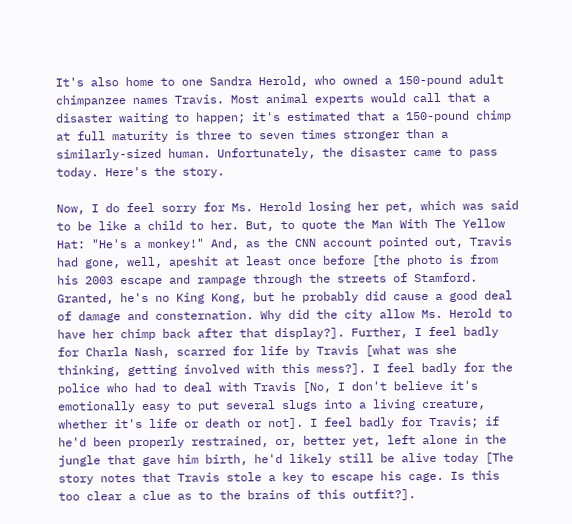It's also home to one Sandra Herold, who owned a 150-pound adult chimpanzee names Travis. Most animal experts would call that a disaster waiting to happen; it's estimated that a 150-pound chimp at full maturity is three to seven times stronger than a similarly-sized human. Unfortunately, the disaster came to pass today. Here's the story.

Now, I do feel sorry for Ms. Herold losing her pet, which was said to be like a child to her. But, to quote the Man With The Yellow Hat: "He's a monkey!" And, as the CNN account pointed out, Travis had gone, well, apeshit at least once before [the photo is from his 2003 escape and rampage through the streets of Stamford. Granted, he's no King Kong, but he probably did cause a good deal of damage and consternation. Why did the city allow Ms. Herold to have her chimp back after that display?]. Further, I feel badly for Charla Nash, scarred for life by Travis [what was she thinking, getting involved with this mess?]. I feel badly for the police who had to deal with Travis [No, I don't believe it's emotionally easy to put several slugs into a living creature, whether it's life or death or not]. I feel badly for Travis; if he'd been properly restrained, or, better yet, left alone in the jungle that gave him birth, he'd likely still be alive today [The story notes that Travis stole a key to escape his cage. Is this too clear a clue as to the brains of this outfit?].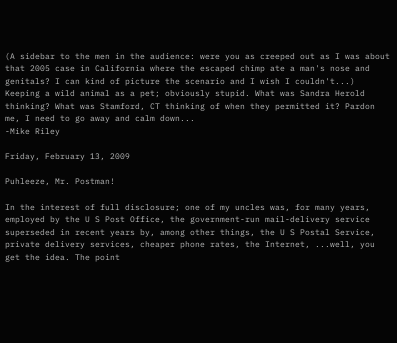(A sidebar to the men in the audience: were you as creeped out as I was about that 2005 case in California where the escaped chimp ate a man's nose and genitals? I can kind of picture the scenario and I wish I couldn't...)
Keeping a wild animal as a pet; obviously stupid. What was Sandra Herold thinking? What was Stamford, CT thinking of when they permitted it? Pardon me, I need to go away and calm down...
-Mike Riley

Friday, February 13, 2009

Puhleeze, Mr. Postman!

In the interest of full disclosure; one of my uncles was, for many years, employed by the U S Post Office, the government-run mail-delivery service superseded in recent years by, among other things, the U S Postal Service, private delivery services, cheaper phone rates, the Internet, ...well, you get the idea. The point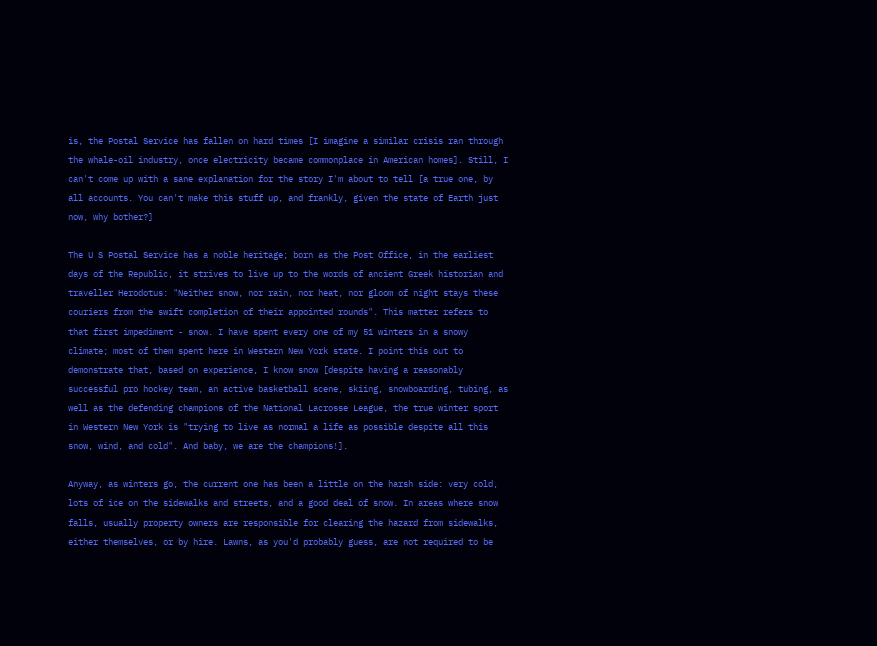is, the Postal Service has fallen on hard times [I imagine a similar crisis ran through the whale-oil industry, once electricity became commonplace in American homes]. Still, I can't come up with a sane explanation for the story I'm about to tell [a true one, by all accounts. You can't make this stuff up, and frankly, given the state of Earth just now, why bother?]

The U S Postal Service has a noble heritage; born as the Post Office, in the earliest days of the Republic, it strives to live up to the words of ancient Greek historian and traveller Herodotus: "Neither snow, nor rain, nor heat, nor gloom of night stays these couriers from the swift completion of their appointed rounds". This matter refers to that first impediment - snow. I have spent every one of my 51 winters in a snowy climate; most of them spent here in Western New York state. I point this out to demonstrate that, based on experience, I know snow [despite having a reasonably successful pro hockey team, an active basketball scene, skiing, snowboarding, tubing, as well as the defending champions of the National Lacrosse League, the true winter sport in Western New York is "trying to live as normal a life as possible despite all this snow, wind, and cold". And baby, we are the champions!].

Anyway, as winters go, the current one has been a little on the harsh side: very cold, lots of ice on the sidewalks and streets, and a good deal of snow. In areas where snow falls, usually property owners are responsible for clearing the hazard from sidewalks, either themselves, or by hire. Lawns, as you'd probably guess, are not required to be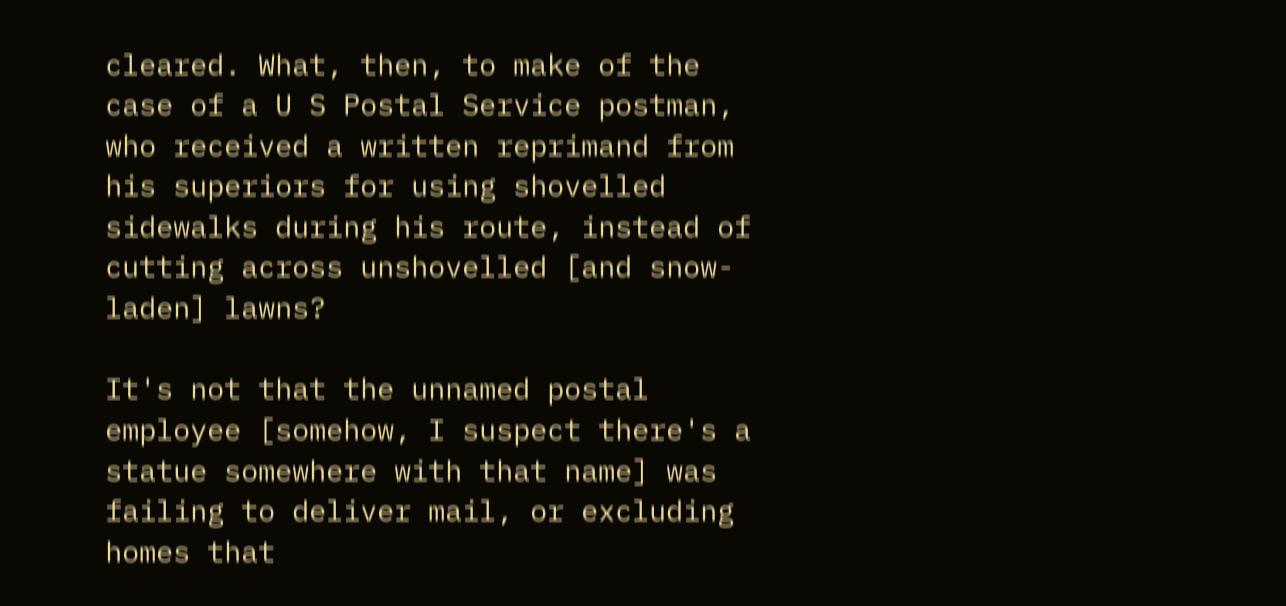cleared. What, then, to make of the case of a U S Postal Service postman, who received a written reprimand from his superiors for using shovelled sidewalks during his route, instead of cutting across unshovelled [and snow-laden] lawns?

It's not that the unnamed postal employee [somehow, I suspect there's a statue somewhere with that name] was failing to deliver mail, or excluding homes that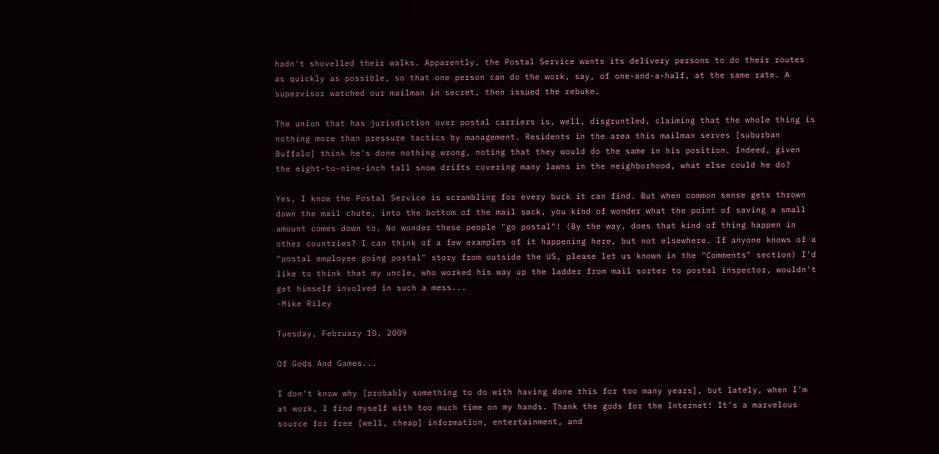hadn't shovelled their walks. Apparently, the Postal Service wants its delivery persons to do their routes as quickly as possible, so that one person can do the work, say, of one-and-a-half, at the same rate. A supervisor watched our mailman in secret, then issued the rebuke.

The union that has jurisdiction over postal carriers is, well, disgruntled, claiming that the whole thing is nothing more than pressure tactics by management. Residents in the area this mailman serves [suburban Buffalo] think he's done nothing wrong, noting that they would do the same in his position. Indeed, given the eight-to-nine-inch tall snow drifts covering many lawns in the neighborhood, what else could he do?

Yes, I know the Postal Service is scrambling for every buck it can find. But when common sense gets thrown down the mail chute, into the bottom of the mail sack, you kind of wonder what the point of saving a small amount comes down to. No wonder these people "go postal"! (By the way, does that kind of thing happen in other countries? I can think of a few examples of it happening here, but not elsewhere. If anyone knows of a "postal employee going postal" story from outside the US, please let us known in the "Comments" section) I'd like to think that my uncle, who worked his way up the ladder from mail sorter to postal inspector, wouldn't get himself involved in such a mess...
-Mike Riley

Tuesday, February 10, 2009

Of Gods And Games...

I don't know why [probably something to do with having done this for too many years], but lately, when I'm at work, I find myself with too much time on my hands. Thank the gods for the Internet! It's a marvelous source for free [well, cheap] information, entertainment, and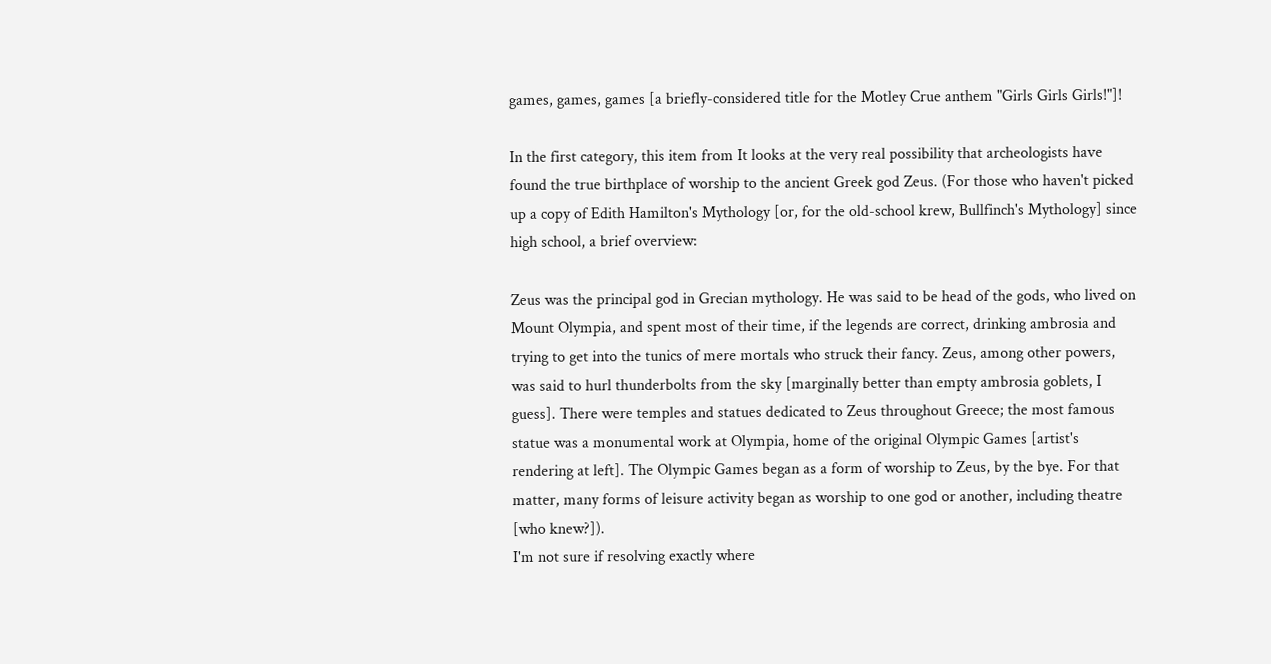games, games, games [a briefly-considered title for the Motley Crue anthem "Girls Girls Girls!"]!

In the first category, this item from It looks at the very real possibility that archeologists have found the true birthplace of worship to the ancient Greek god Zeus. (For those who haven't picked up a copy of Edith Hamilton's Mythology [or, for the old-school krew, Bullfinch's Mythology] since high school, a brief overview:

Zeus was the principal god in Grecian mythology. He was said to be head of the gods, who lived on Mount Olympia, and spent most of their time, if the legends are correct, drinking ambrosia and trying to get into the tunics of mere mortals who struck their fancy. Zeus, among other powers, was said to hurl thunderbolts from the sky [marginally better than empty ambrosia goblets, I guess]. There were temples and statues dedicated to Zeus throughout Greece; the most famous statue was a monumental work at Olympia, home of the original Olympic Games [artist's rendering at left]. The Olympic Games began as a form of worship to Zeus, by the bye. For that matter, many forms of leisure activity began as worship to one god or another, including theatre [who knew?]).
I'm not sure if resolving exactly where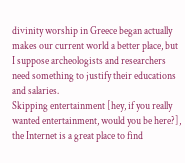divinity worship in Greece began actually makes our current world a better place, but I suppose archeologists and researchers need something to justify their educations and salaries.
Skipping entertainment [hey, if you really wanted entertainment, would you be here?], the Internet is a great place to find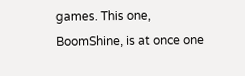games. This one, BoomShine, is at once one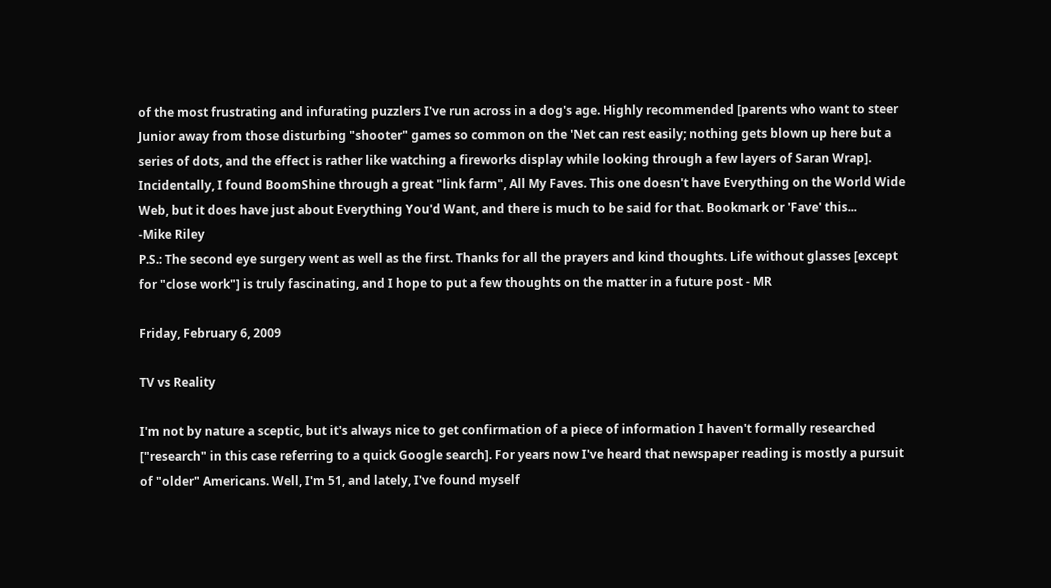of the most frustrating and infurating puzzlers I've run across in a dog's age. Highly recommended [parents who want to steer Junior away from those disturbing "shooter" games so common on the 'Net can rest easily; nothing gets blown up here but a series of dots, and the effect is rather like watching a fireworks display while looking through a few layers of Saran Wrap]. Incidentally, I found BoomShine through a great "link farm", All My Faves. This one doesn't have Everything on the World Wide Web, but it does have just about Everything You'd Want, and there is much to be said for that. Bookmark or 'Fave' this...
-Mike Riley
P.S.: The second eye surgery went as well as the first. Thanks for all the prayers and kind thoughts. Life without glasses [except for "close work"] is truly fascinating, and I hope to put a few thoughts on the matter in a future post - MR

Friday, February 6, 2009

TV vs Reality

I'm not by nature a sceptic, but it's always nice to get confirmation of a piece of information I haven't formally researched ["research" in this case referring to a quick Google search]. For years now I've heard that newspaper reading is mostly a pursuit of "older" Americans. Well, I'm 51, and lately, I've found myself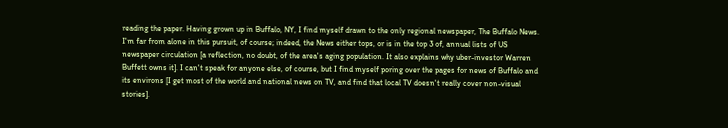reading the paper. Having grown up in Buffalo, NY, I find myself drawn to the only regional newspaper, The Buffalo News. I'm far from alone in this pursuit, of course; indeed, the News either tops, or is in the top 3 of, annual lists of US newspaper circulation [a reflection, no doubt, of the area's aging population. It also explains why uber-investor Warren Buffett owns it]. I can't speak for anyone else, of course, but I find myself poring over the pages for news of Buffalo and its environs [I get most of the world and national news on TV, and find that local TV doesn't really cover non-visual stories].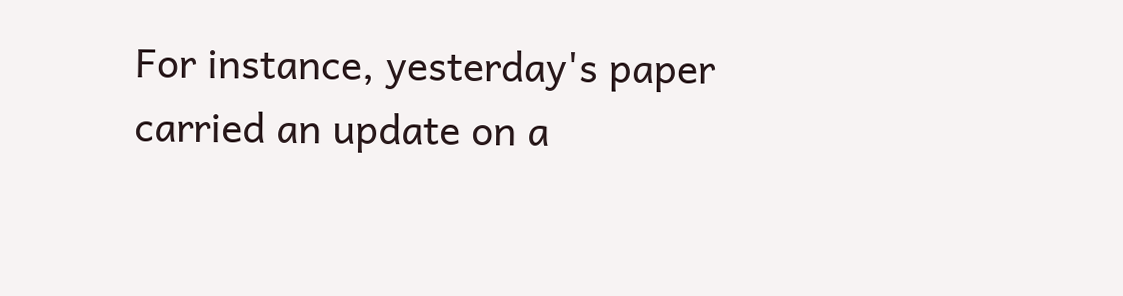For instance, yesterday's paper carried an update on a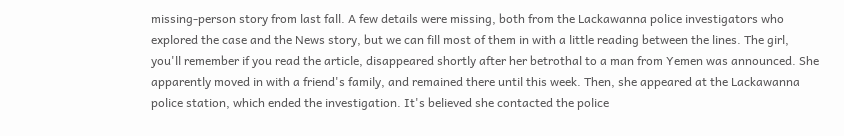missing-person story from last fall. A few details were missing, both from the Lackawanna police investigators who explored the case and the News story, but we can fill most of them in with a little reading between the lines. The girl, you'll remember if you read the article, disappeared shortly after her betrothal to a man from Yemen was announced. She apparently moved in with a friend's family, and remained there until this week. Then, she appeared at the Lackawanna police station, which ended the investigation. It's believed she contacted the police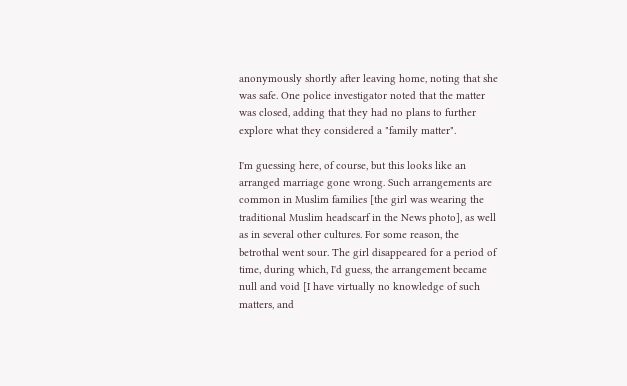anonymously shortly after leaving home, noting that she was safe. One police investigator noted that the matter was closed, adding that they had no plans to further explore what they considered a "family matter".

I'm guessing here, of course, but this looks like an arranged marriage gone wrong. Such arrangements are common in Muslim families [the girl was wearing the traditional Muslim headscarf in the News photo], as well as in several other cultures. For some reason, the betrothal went sour. The girl disappeared for a period of time, during which, I'd guess, the arrangement became null and void [I have virtually no knowledge of such matters, and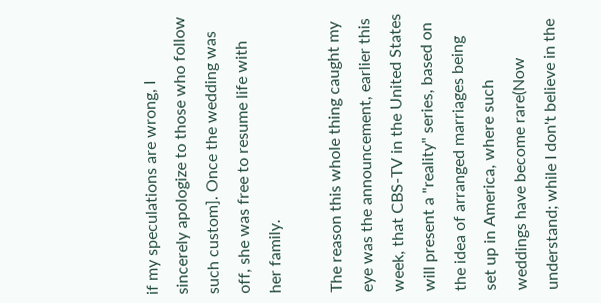if my speculations are wrong, I sincerely apologize to those who follow such custom]. Once the wedding was off, she was free to resume life with her family.

The reason this whole thing caught my eye was the announcement, earlier this week, that CBS-TV in the United States will present a "reality" series, based on the idea of arranged marriages being set up in America, where such weddings have become rare(Now understand; while I don't believe in the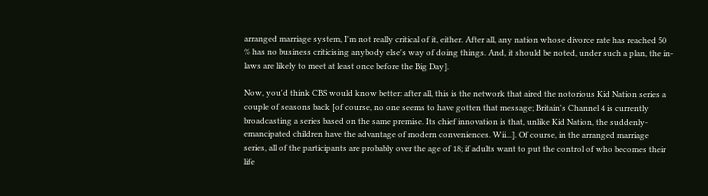arranged marriage system, I'm not really critical of it, either. After all, any nation whose divorce rate has reached 50 % has no business criticising anybody else's way of doing things. And, it should be noted, under such a plan, the in-laws are likely to meet at least once before the Big Day].

Now, you'd think CBS would know better: after all, this is the network that aired the notorious Kid Nation series a couple of seasons back [of course, no one seems to have gotten that message; Britain's Channel 4 is currently broadcasting a series based on the same premise. Its chief innovation is that, unlike Kid Nation, the suddenly-emancipated children have the advantage of modern conveniences. Wii...]. Of course, in the arranged marriage series, all of the participants are probably over the age of 18; if adults want to put the control of who becomes their life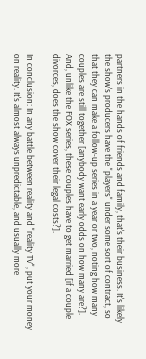partners in the hands of friends and family, that's their business. It's likely the show's producers have the "players" under some sort of contract, so that they can make a follow-up series in a year or two, noting how many couples are still together [anybody want early odds on how many are?]. And, unlike the FOX series, these couples have to get married [if a couple divorces, does the show cover their legal costs?].

In conclusion: In any battle between reality and "reality TV", put your money on reality. It's almost always unpredictable, and usually more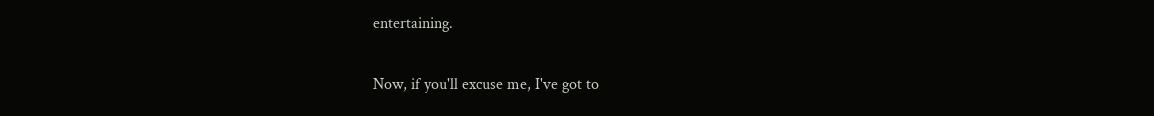entertaining.

Now, if you'll excuse me, I've got to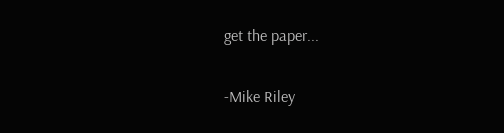get the paper...

-Mike Riley